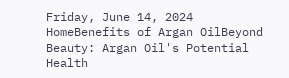Friday, June 14, 2024
HomeBenefits of Argan OilBeyond Beauty: Argan Oil's Potential Health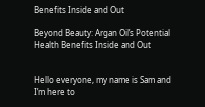Benefits Inside and Out

Beyond Beauty: Argan Oil’s Potential Health Benefits Inside and Out


Hello everyone, my name is Sam and I’m here to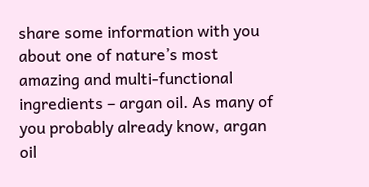share some information with you about one of nature’s most amazing and multi-functional ingredients – argan oil. As many of you probably already know, argan oil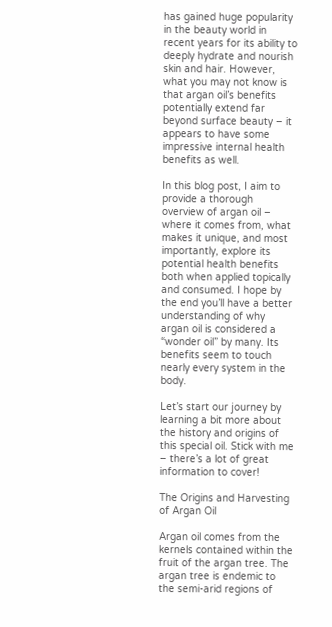has gained huge popularity in the beauty world in recent years for its ability to deeply hydrate and nourish skin and hair. However, what you may not know is that argan oil’s benefits potentially extend far beyond surface beauty – it appears to have some impressive internal health benefits as well.

In this blog post, I aim to provide a thorough overview of argan oil – where it comes from, what makes it unique, and most importantly, explore its potential health benefits both when applied topically and consumed. I hope by the end you’ll have a better understanding of why argan oil is considered a “wonder oil” by many. Its benefits seem to touch nearly every system in the body.

Let’s start our journey by learning a bit more about the history and origins of this special oil. Stick with me – there’s a lot of great information to cover!

The Origins and Harvesting of Argan Oil

Argan oil comes from the kernels contained within the fruit of the argan tree. The argan tree is endemic to the semi-arid regions of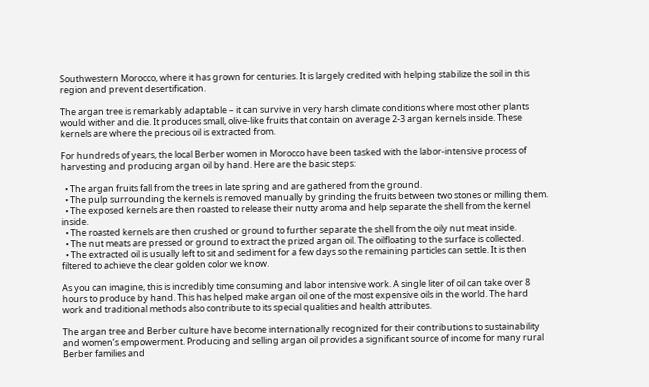Southwestern Morocco, where it has grown for centuries. It is largely credited with helping stabilize the soil in this region and prevent desertification.

The argan tree is remarkably adaptable – it can survive in very harsh climate conditions where most other plants would wither and die. It produces small, olive-like fruits that contain on average 2-3 argan kernels inside. These kernels are where the precious oil is extracted from.

For hundreds of years, the local Berber women in Morocco have been tasked with the labor-intensive process of harvesting and producing argan oil by hand. Here are the basic steps:

  • The argan fruits fall from the trees in late spring and are gathered from the ground.
  • The pulp surrounding the kernels is removed manually by grinding the fruits between two stones or milling them.
  • The exposed kernels are then roasted to release their nutty aroma and help separate the shell from the kernel inside.
  • The roasted kernels are then crushed or ground to further separate the shell from the oily nut meat inside.
  • The nut meats are pressed or ground to extract the prized argan oil. The oilfloating to the surface is collected.
  • The extracted oil is usually left to sit and sediment for a few days so the remaining particles can settle. It is then filtered to achieve the clear golden color we know.

As you can imagine, this is incredibly time consuming and labor intensive work. A single liter of oil can take over 8 hours to produce by hand. This has helped make argan oil one of the most expensive oils in the world. The hard work and traditional methods also contribute to its special qualities and health attributes.

The argan tree and Berber culture have become internationally recognized for their contributions to sustainability and women’s empowerment. Producing and selling argan oil provides a significant source of income for many rural Berber families and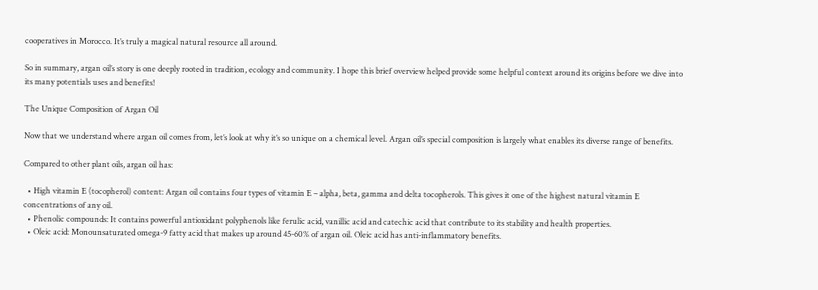cooperatives in Morocco. It’s truly a magical natural resource all around.

So in summary, argan oil’s story is one deeply rooted in tradition, ecology and community. I hope this brief overview helped provide some helpful context around its origins before we dive into its many potentials uses and benefits!

The Unique Composition of Argan Oil

Now that we understand where argan oil comes from, let’s look at why it’s so unique on a chemical level. Argan oil’s special composition is largely what enables its diverse range of benefits.

Compared to other plant oils, argan oil has:

  • High vitamin E (tocopherol) content: Argan oil contains four types of vitamin E – alpha, beta, gamma and delta tocopherols. This gives it one of the highest natural vitamin E concentrations of any oil.
  • Phenolic compounds: It contains powerful antioxidant polyphenols like ferulic acid, vanillic acid and catechic acid that contribute to its stability and health properties.
  • Oleic acid: Monounsaturated omega-9 fatty acid that makes up around 45-60% of argan oil. Oleic acid has anti-inflammatory benefits.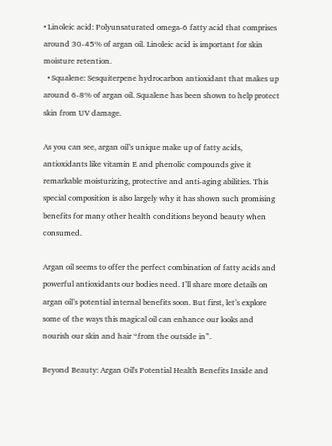• Linoleic acid: Polyunsaturated omega-6 fatty acid that comprises around 30-45% of argan oil. Linoleic acid is important for skin moisture retention.
  • Squalene: Sesquiterpene hydrocarbon antioxidant that makes up around 6-8% of argan oil. Squalene has been shown to help protect skin from UV damage.

As you can see, argan oil’s unique make up of fatty acids, antioxidants like vitamin E and phenolic compounds give it remarkable moisturizing, protective and anti-aging abilities. This special composition is also largely why it has shown such promising benefits for many other health conditions beyond beauty when consumed.

Argan oil seems to offer the perfect combination of fatty acids and powerful antioxidants our bodies need. I’ll share more details on argan oil’s potential internal benefits soon. But first, let’s explore some of the ways this magical oil can enhance our looks and nourish our skin and hair “from the outside in”.

Beyond Beauty: Argan Oil's Potential Health Benefits Inside and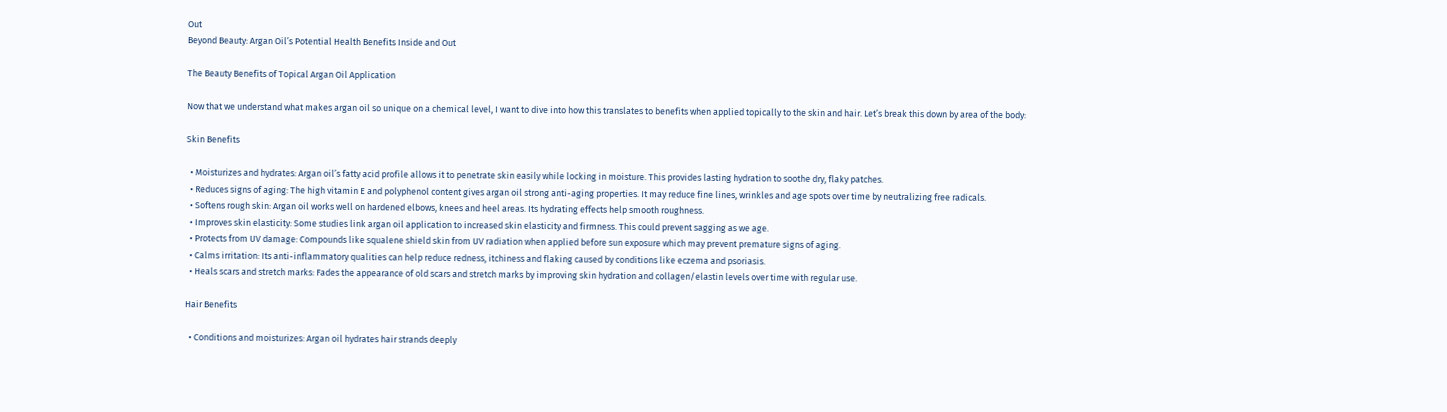Out
Beyond Beauty: Argan Oil’s Potential Health Benefits Inside and Out

The Beauty Benefits of Topical Argan Oil Application

Now that we understand what makes argan oil so unique on a chemical level, I want to dive into how this translates to benefits when applied topically to the skin and hair. Let’s break this down by area of the body:

Skin Benefits

  • Moisturizes and hydrates: Argan oil’s fatty acid profile allows it to penetrate skin easily while locking in moisture. This provides lasting hydration to soothe dry, flaky patches.
  • Reduces signs of aging: The high vitamin E and polyphenol content gives argan oil strong anti-aging properties. It may reduce fine lines, wrinkles and age spots over time by neutralizing free radicals.
  • Softens rough skin: Argan oil works well on hardened elbows, knees and heel areas. Its hydrating effects help smooth roughness.
  • Improves skin elasticity: Some studies link argan oil application to increased skin elasticity and firmness. This could prevent sagging as we age.
  • Protects from UV damage: Compounds like squalene shield skin from UV radiation when applied before sun exposure which may prevent premature signs of aging.
  • Calms irritation: Its anti-inflammatory qualities can help reduce redness, itchiness and flaking caused by conditions like eczema and psoriasis.
  • Heals scars and stretch marks: Fades the appearance of old scars and stretch marks by improving skin hydration and collagen/elastin levels over time with regular use.

Hair Benefits

  • Conditions and moisturizes: Argan oil hydrates hair strands deeply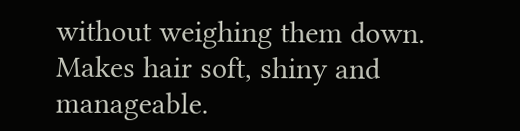without weighing them down. Makes hair soft, shiny and manageable.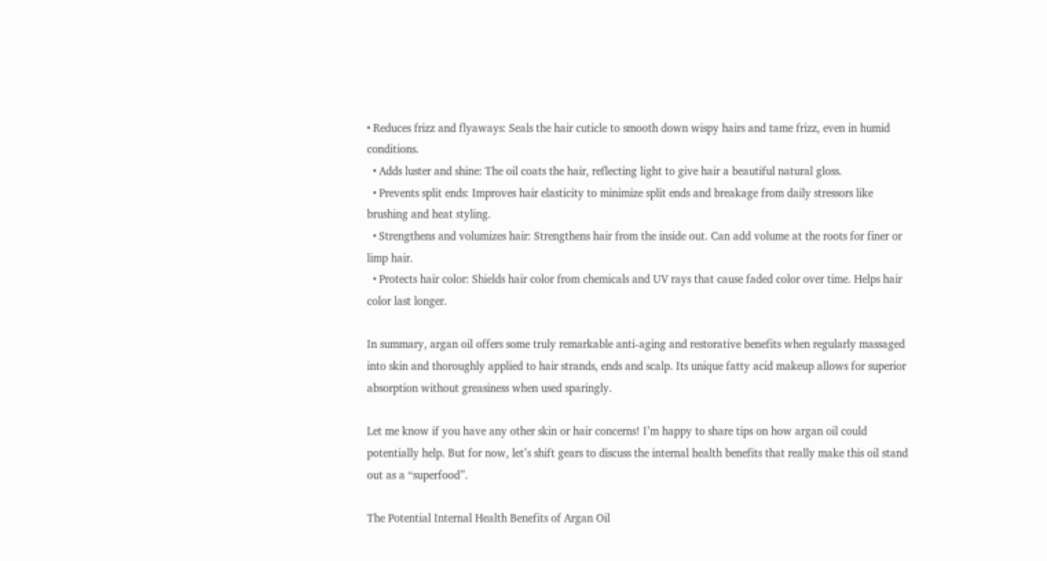• Reduces frizz and flyaways: Seals the hair cuticle to smooth down wispy hairs and tame frizz, even in humid conditions.
  • Adds luster and shine: The oil coats the hair, reflecting light to give hair a beautiful natural gloss.
  • Prevents split ends: Improves hair elasticity to minimize split ends and breakage from daily stressors like brushing and heat styling.
  • Strengthens and volumizes hair: Strengthens hair from the inside out. Can add volume at the roots for finer or limp hair.
  • Protects hair color: Shields hair color from chemicals and UV rays that cause faded color over time. Helps hair color last longer.

In summary, argan oil offers some truly remarkable anti-aging and restorative benefits when regularly massaged into skin and thoroughly applied to hair strands, ends and scalp. Its unique fatty acid makeup allows for superior absorption without greasiness when used sparingly.

Let me know if you have any other skin or hair concerns! I’m happy to share tips on how argan oil could potentially help. But for now, let’s shift gears to discuss the internal health benefits that really make this oil stand out as a “superfood”.

The Potential Internal Health Benefits of Argan Oil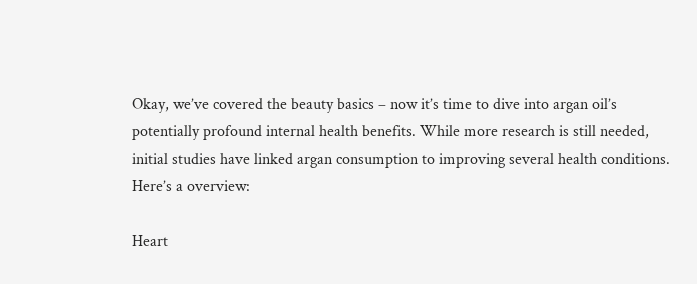Okay, we’ve covered the beauty basics – now it’s time to dive into argan oil’s potentially profound internal health benefits. While more research is still needed, initial studies have linked argan consumption to improving several health conditions. Here’s a overview:

Heart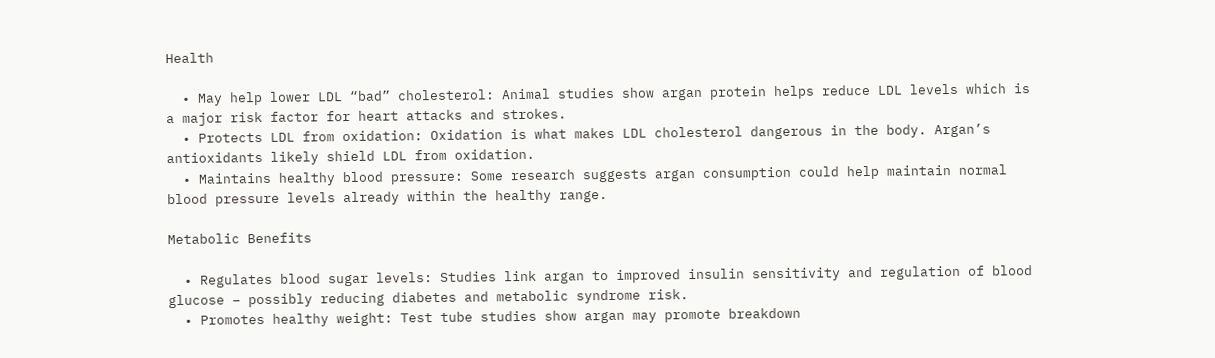Health

  • May help lower LDL “bad” cholesterol: Animal studies show argan protein helps reduce LDL levels which is a major risk factor for heart attacks and strokes.
  • Protects LDL from oxidation: Oxidation is what makes LDL cholesterol dangerous in the body. Argan’s antioxidants likely shield LDL from oxidation.
  • Maintains healthy blood pressure: Some research suggests argan consumption could help maintain normal blood pressure levels already within the healthy range.

Metabolic Benefits

  • Regulates blood sugar levels: Studies link argan to improved insulin sensitivity and regulation of blood glucose – possibly reducing diabetes and metabolic syndrome risk.
  • Promotes healthy weight: Test tube studies show argan may promote breakdown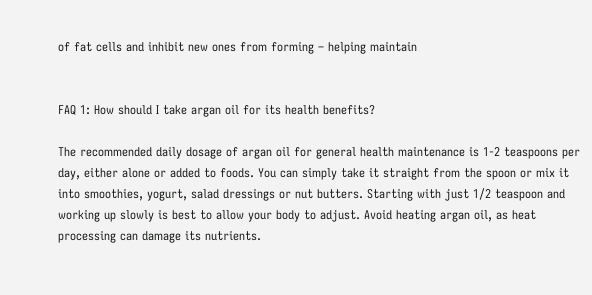of fat cells and inhibit new ones from forming – helping maintain


FAQ 1: How should I take argan oil for its health benefits?

The recommended daily dosage of argan oil for general health maintenance is 1-2 teaspoons per day, either alone or added to foods. You can simply take it straight from the spoon or mix it into smoothies, yogurt, salad dressings or nut butters. Starting with just 1/2 teaspoon and working up slowly is best to allow your body to adjust. Avoid heating argan oil, as heat processing can damage its nutrients.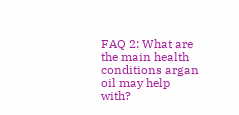FAQ 2: What are the main health conditions argan oil may help with?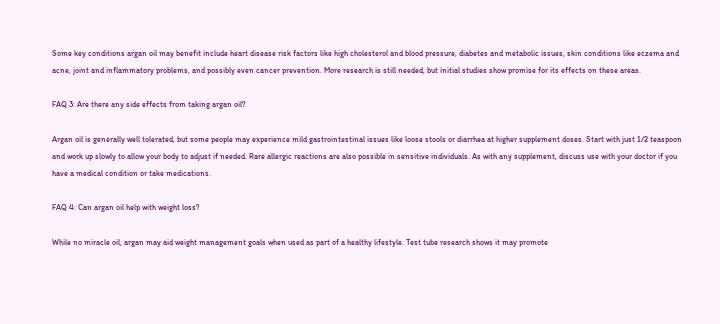Some key conditions argan oil may benefit include heart disease risk factors like high cholesterol and blood pressure, diabetes and metabolic issues, skin conditions like eczema and acne, joint and inflammatory problems, and possibly even cancer prevention. More research is still needed, but initial studies show promise for its effects on these areas.

FAQ 3: Are there any side effects from taking argan oil?

Argan oil is generally well tolerated, but some people may experience mild gastrointestinal issues like loose stools or diarrhea at higher supplement doses. Start with just 1/2 teaspoon and work up slowly to allow your body to adjust if needed. Rare allergic reactions are also possible in sensitive individuals. As with any supplement, discuss use with your doctor if you have a medical condition or take medications.

FAQ 4: Can argan oil help with weight loss?

While no miracle oil, argan may aid weight management goals when used as part of a healthy lifestyle. Test tube research shows it may promote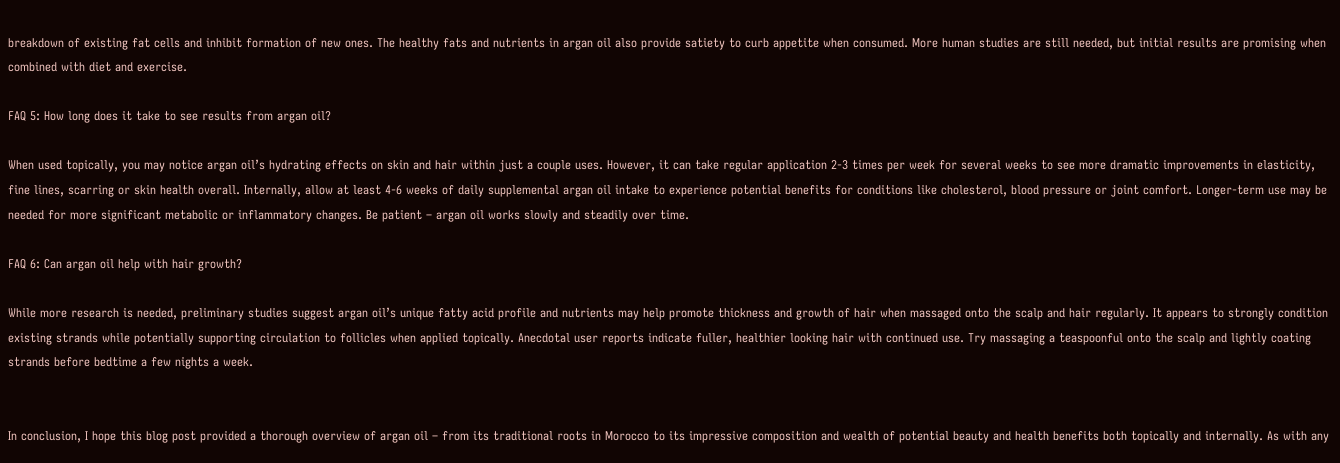breakdown of existing fat cells and inhibit formation of new ones. The healthy fats and nutrients in argan oil also provide satiety to curb appetite when consumed. More human studies are still needed, but initial results are promising when combined with diet and exercise.

FAQ 5: How long does it take to see results from argan oil?

When used topically, you may notice argan oil’s hydrating effects on skin and hair within just a couple uses. However, it can take regular application 2-3 times per week for several weeks to see more dramatic improvements in elasticity, fine lines, scarring or skin health overall. Internally, allow at least 4-6 weeks of daily supplemental argan oil intake to experience potential benefits for conditions like cholesterol, blood pressure or joint comfort. Longer-term use may be needed for more significant metabolic or inflammatory changes. Be patient – argan oil works slowly and steadily over time.

FAQ 6: Can argan oil help with hair growth?

While more research is needed, preliminary studies suggest argan oil’s unique fatty acid profile and nutrients may help promote thickness and growth of hair when massaged onto the scalp and hair regularly. It appears to strongly condition existing strands while potentially supporting circulation to follicles when applied topically. Anecdotal user reports indicate fuller, healthier looking hair with continued use. Try massaging a teaspoonful onto the scalp and lightly coating strands before bedtime a few nights a week.


In conclusion, I hope this blog post provided a thorough overview of argan oil – from its traditional roots in Morocco to its impressive composition and wealth of potential beauty and health benefits both topically and internally. As with any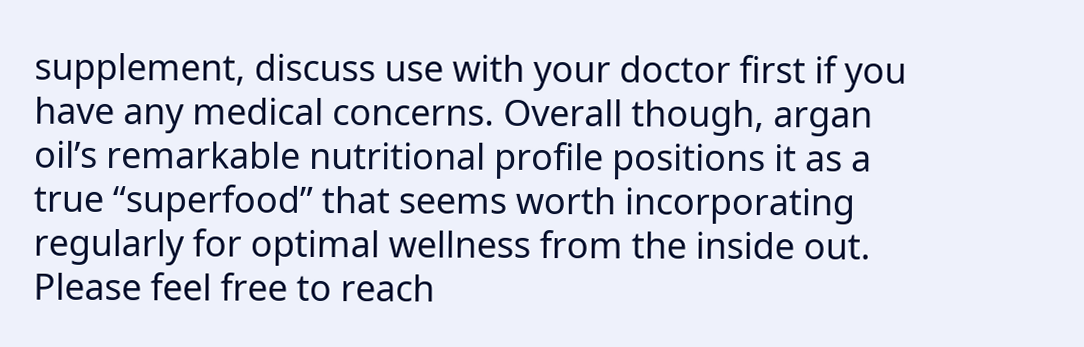supplement, discuss use with your doctor first if you have any medical concerns. Overall though, argan oil’s remarkable nutritional profile positions it as a true “superfood” that seems worth incorporating regularly for optimal wellness from the inside out. Please feel free to reach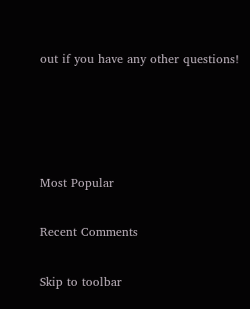out if you have any other questions!




Most Popular

Recent Comments

Skip to toolbar